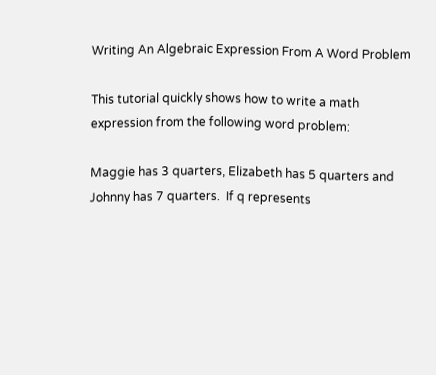Writing An Algebraic Expression From A Word Problem

This tutorial quickly shows how to write a math expression from the following word problem:

Maggie has 3 quarters, Elizabeth has 5 quarters and Johnny has 7 quarters.  If q represents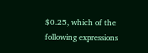$0.25, which of the following expressions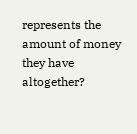represents the amount of money they have altogether?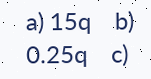a) 15q    b) 0.25q    c)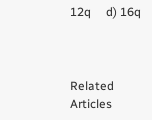12q     d) 16q



Related Articles